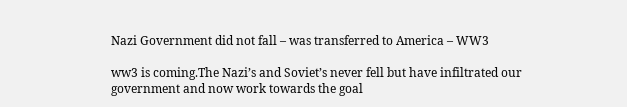Nazi Government did not fall – was transferred to America – WW3

ww3 is coming.The Nazi’s and Soviet’s never fell but have infiltrated our government and now work towards the goal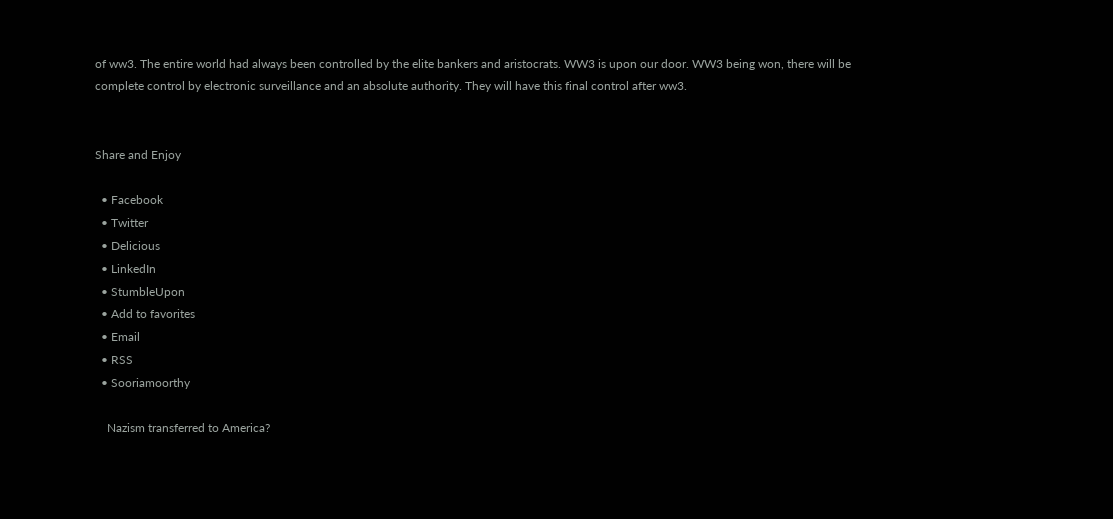of ww3. The entire world had always been controlled by the elite bankers and aristocrats. WW3 is upon our door. WW3 being won, there will be complete control by electronic surveillance and an absolute authority. They will have this final control after ww3.


Share and Enjoy

  • Facebook
  • Twitter
  • Delicious
  • LinkedIn
  • StumbleUpon
  • Add to favorites
  • Email
  • RSS
  • Sooriamoorthy

    Nazism transferred to America?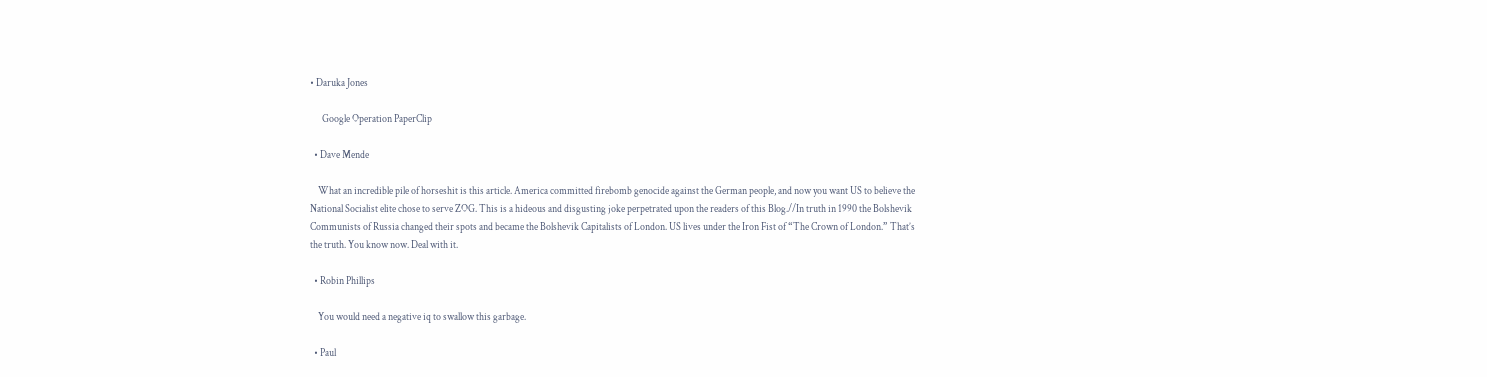• Daruka Jones

      Google Operation PaperClip

  • Dave Mende

    What an incredible pile of horseshit is this article. America committed firebomb genocide against the German people, and now you want US to believe the National Socialist elite chose to serve ZOG. This is a hideous and disgusting joke perpetrated upon the readers of this Blog.//In truth in 1990 the Bolshevik Communists of Russia changed their spots and became the Bolshevik Capitalists of London. US lives under the Iron Fist of “The Crown of London.” That’s the truth. You know now. Deal with it.

  • Robin Phillips

    You would need a negative iq to swallow this garbage.

  • Paul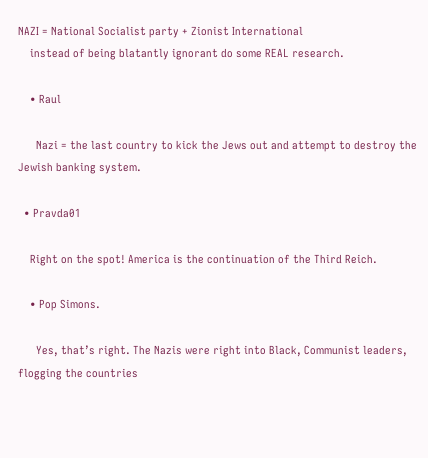NAZI = National Socialist party + Zionist International
    instead of being blatantly ignorant do some REAL research.

    • Raul

      Nazi = the last country to kick the Jews out and attempt to destroy the Jewish banking system.

  • Pravda01

    Right on the spot! America is the continuation of the Third Reich.

    • Pop Simons.

      Yes, that’s right. The Nazis were right into Black, Communist leaders, flogging the countries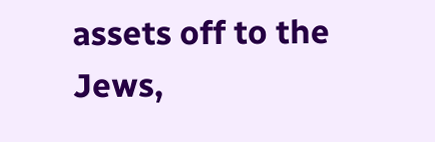assets off to the Jews,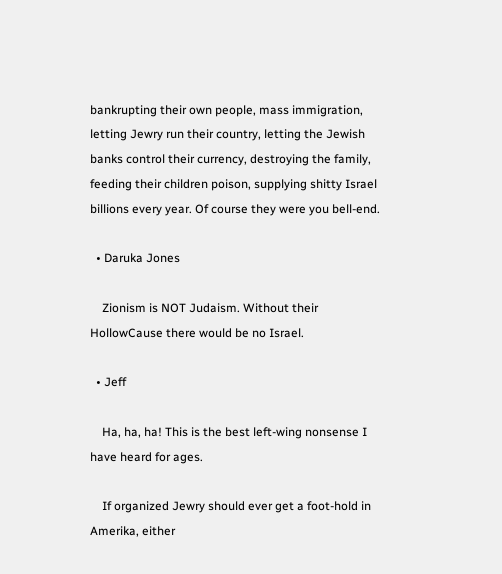bankrupting their own people, mass immigration, letting Jewry run their country, letting the Jewish banks control their currency, destroying the family, feeding their children poison, supplying shitty Israel billions every year. Of course they were you bell-end.

  • Daruka Jones

    Zionism is NOT Judaism. Without their HollowCause there would be no Israel.

  • Jeff

    Ha, ha, ha! This is the best left-wing nonsense I have heard for ages.

    If organized Jewry should ever get a foot-hold in Amerika, either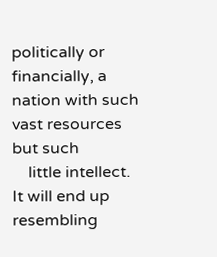politically or financially, a nation with such vast resources but such
    little intellect. It will end up resembling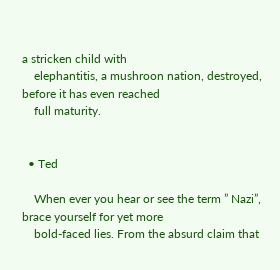a stricken child with
    elephantitis, a mushroon nation, destroyed, before it has even reached
    full maturity.


  • Ted

    When ever you hear or see the term ” Nazi”, brace yourself for yet more
    bold-faced lies. From the absurd claim that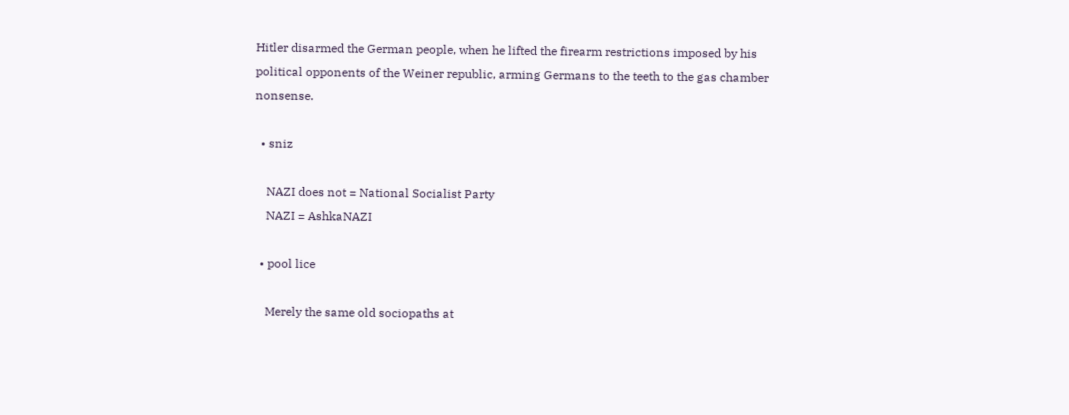Hitler disarmed the German people, when he lifted the firearm restrictions imposed by his political opponents of the Weiner republic, arming Germans to the teeth to the gas chamber nonsense.

  • sniz

    NAZI does not = National Socialist Party
    NAZI = AshkaNAZI

  • pool lice

    Merely the same old sociopaths at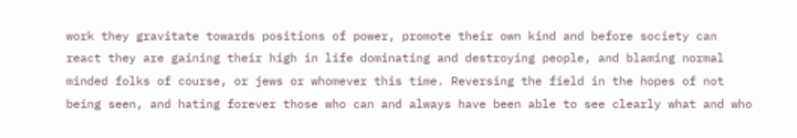work they gravitate towards positions of power, promote their own kind and before society can react they are gaining their high in life dominating and destroying people, and blaming normal minded folks of course, or jews or whomever this time. Reversing the field in the hopes of not being seen, and hating forever those who can and always have been able to see clearly what and who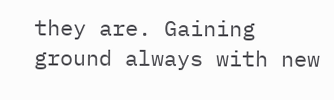they are. Gaining ground always with new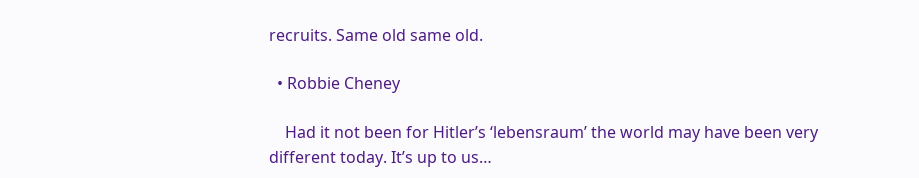recruits. Same old same old.

  • Robbie Cheney

    Had it not been for Hitler’s ‘lebensraum’ the world may have been very different today. It’s up to us…